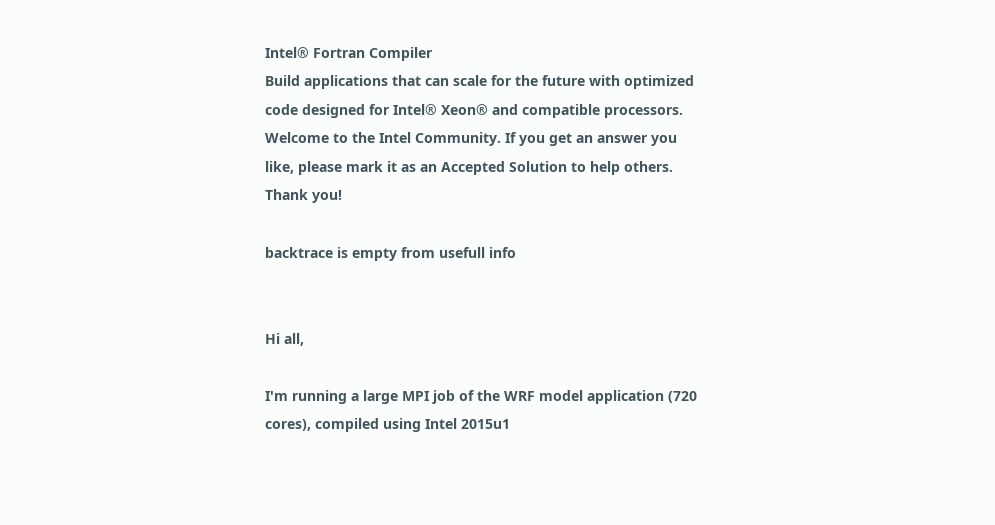Intel® Fortran Compiler
Build applications that can scale for the future with optimized code designed for Intel® Xeon® and compatible processors.
Welcome to the Intel Community. If you get an answer you like, please mark it as an Accepted Solution to help others. Thank you!

backtrace is empty from usefull info


Hi all,

I'm running a large MPI job of the WRF model application (720 cores), compiled using Intel 2015u1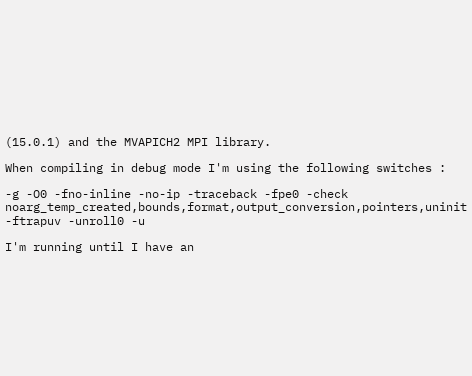(15.0.1) and the MVAPICH2 MPI library.

When compiling in debug mode I'm using the following switches :

-g -O0 -fno-inline -no-ip -traceback -fpe0 -check noarg_temp_created,bounds,format,output_conversion,pointers,uninit -ftrapuv -unroll0 -u

I'm running until I have an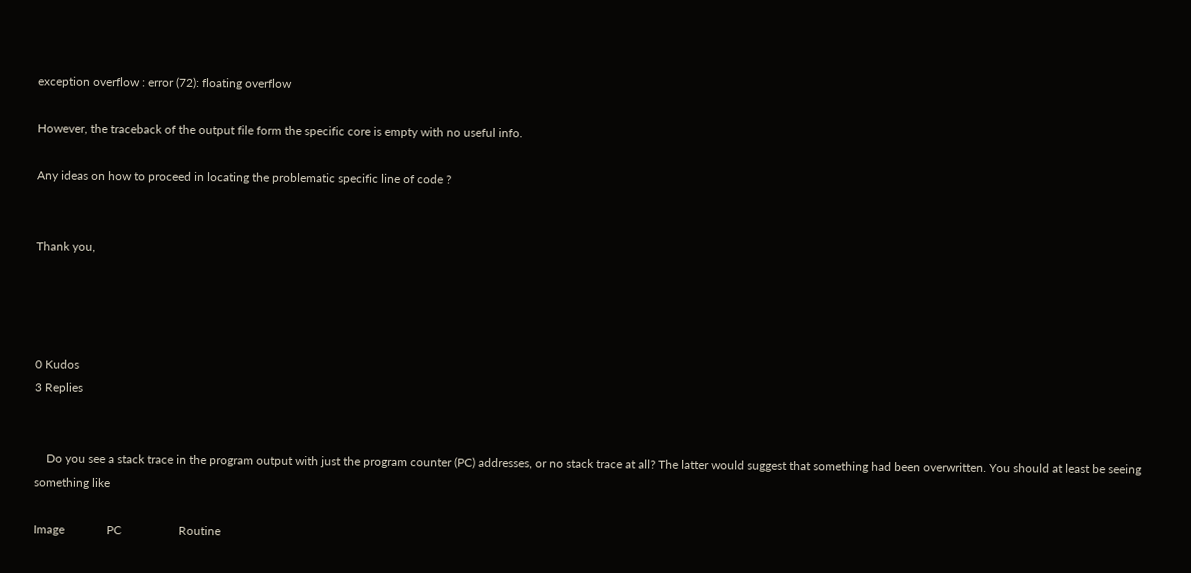exception overflow : error (72): floating overflow

However, the traceback of the output file form the specific core is empty with no useful info.

Any ideas on how to proceed in locating the problematic specific line of code ?


Thank you,




0 Kudos
3 Replies


    Do you see a stack trace in the program output with just the program counter (PC) addresses, or no stack trace at all? The latter would suggest that something had been overwritten. You should at least be seeing something like

Image              PC                   Routine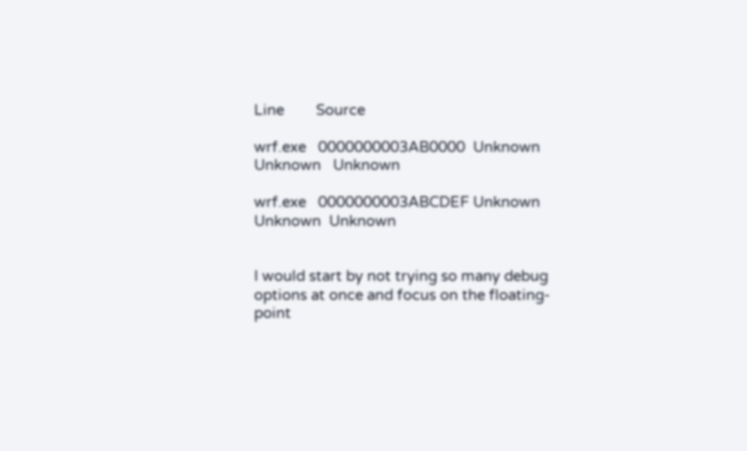Line        Source

wrf.exe   0000000003AB0000  Unknown    Unknown   Unknown

wrf.exe   0000000003ABCDEF Unknown    Unknown  Unknown


I would start by not trying so many debug options at once and focus on the floating-point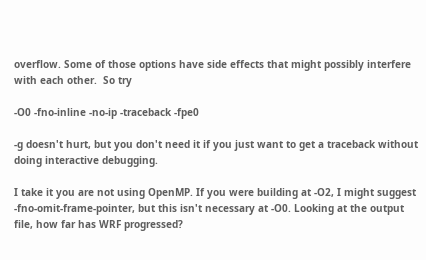overflow. Some of those options have side effects that might possibly interfere with each other.  So try

-O0 -fno-inline -no-ip -traceback -fpe0

-g doesn't hurt, but you don't need it if you just want to get a traceback without doing interactive debugging.

I take it you are not using OpenMP. If you were building at -O2, I might suggest -fno-omit-frame-pointer, but this isn't necessary at -O0. Looking at the output file, how far has WRF progressed?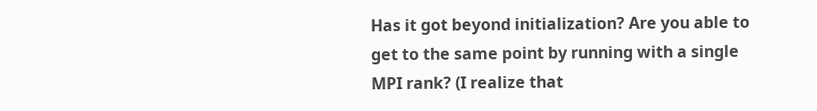Has it got beyond initialization? Are you able to get to the same point by running with a single MPI rank? (I realize that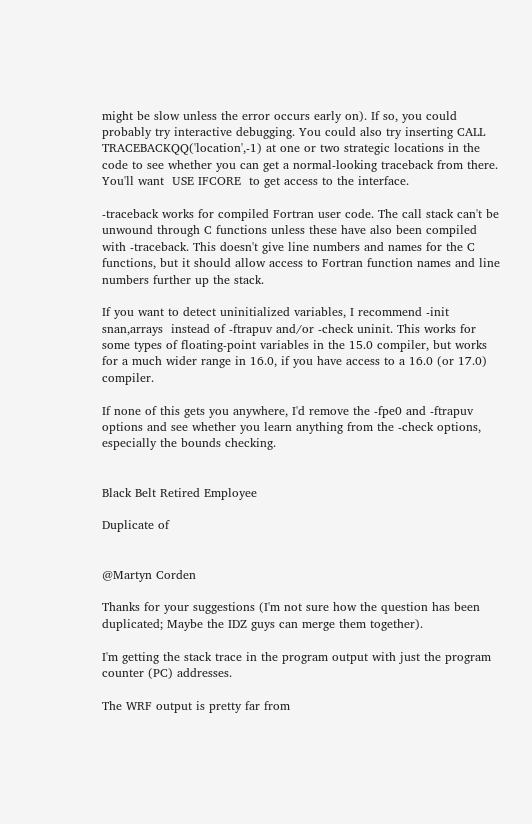might be slow unless the error occurs early on). If so, you could probably try interactive debugging. You could also try inserting CALL TRACEBACKQQ('location',-1) at one or two strategic locations in the code to see whether you can get a normal-looking traceback from there. You'll want  USE IFCORE  to get access to the interface.

-traceback works for compiled Fortran user code. The call stack can't be unwound through C functions unless these have also been compiled with -traceback. This doesn't give line numbers and names for the C functions, but it should allow access to Fortran function names and line numbers further up the stack.

If you want to detect uninitialized variables, I recommend -init snan,arrays  instead of -ftrapuv and/or -check uninit. This works for some types of floating-point variables in the 15.0 compiler, but works for a much wider range in 16.0, if you have access to a 16.0 (or 17.0) compiler.

If none of this gets you anywhere, I'd remove the -fpe0 and -ftrapuv options and see whether you learn anything from the -check options, especially the bounds checking.


Black Belt Retired Employee

Duplicate of


@Martyn Corden

Thanks for your suggestions (I'm not sure how the question has been duplicated; Maybe the IDZ guys can merge them together).

I'm getting the stack trace in the program output with just the program counter (PC) addresses.

The WRF output is pretty far from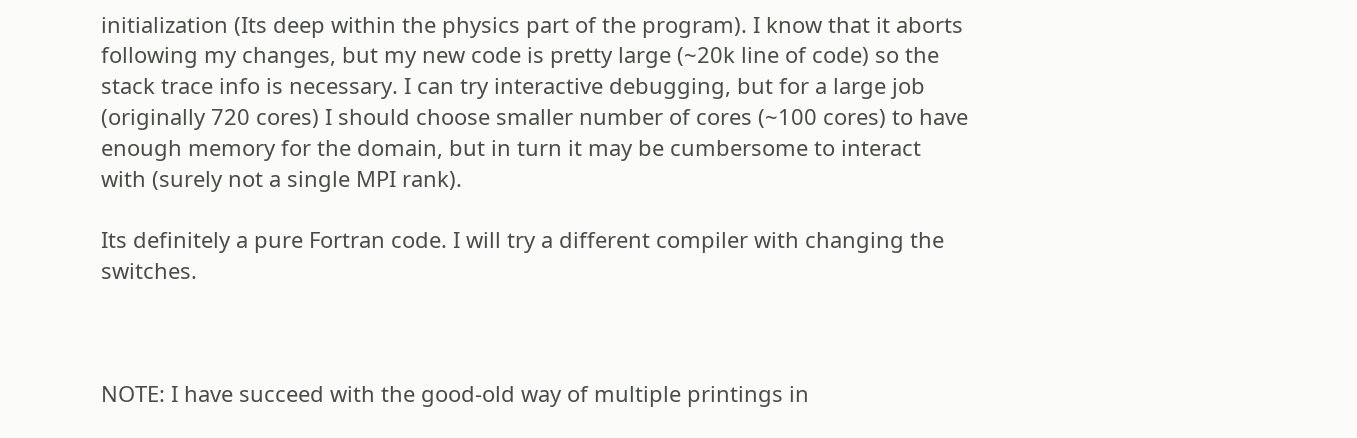initialization (Its deep within the physics part of the program). I know that it aborts following my changes, but my new code is pretty large (~20k line of code) so the stack trace info is necessary. I can try interactive debugging, but for a large job (originally 720 cores) I should choose smaller number of cores (~100 cores) to have enough memory for the domain, but in turn it may be cumbersome to interact with (surely not a single MPI rank).

Its definitely a pure Fortran code. I will try a different compiler with changing the switches.



NOTE: I have succeed with the good-old way of multiple printings in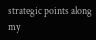strategic points along my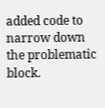added code to narrow down the problematic block.